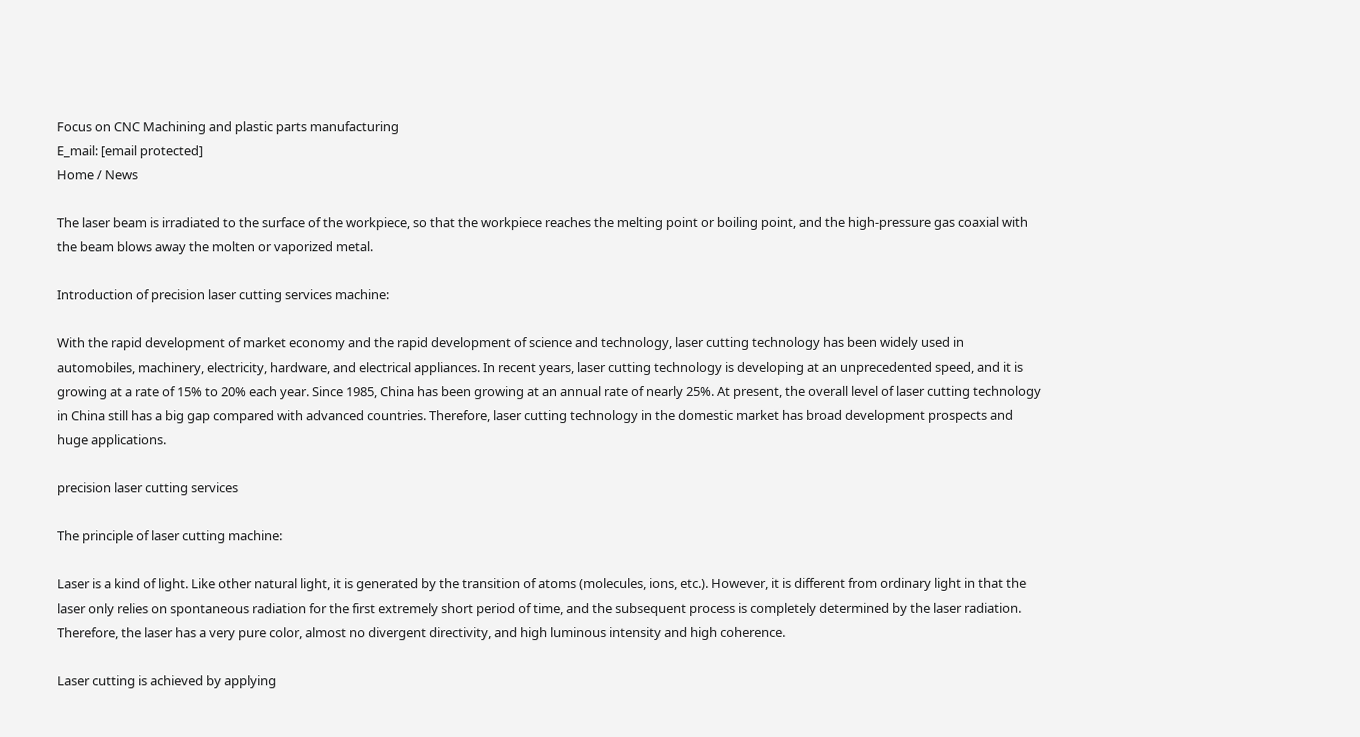Focus on CNC Machining and plastic parts manufacturing
E_mail: [email protected]
Home / News

The laser beam is irradiated to the surface of the workpiece, so that the workpiece reaches the melting point or boiling point, and the high-pressure gas coaxial with the beam blows away the molten or vaporized metal.

Introduction of precision laser cutting services machine:

With the rapid development of market economy and the rapid development of science and technology, laser cutting technology has been widely used in automobiles, machinery, electricity, hardware, and electrical appliances. In recent years, laser cutting technology is developing at an unprecedented speed, and it is growing at a rate of 15% to 20% each year. Since 1985, China has been growing at an annual rate of nearly 25%. At present, the overall level of laser cutting technology in China still has a big gap compared with advanced countries. Therefore, laser cutting technology in the domestic market has broad development prospects and huge applications.

precision laser cutting services

The principle of laser cutting machine:

Laser is a kind of light. Like other natural light, it is generated by the transition of atoms (molecules, ions, etc.). However, it is different from ordinary light in that the laser only relies on spontaneous radiation for the first extremely short period of time, and the subsequent process is completely determined by the laser radiation. Therefore, the laser has a very pure color, almost no divergent directivity, and high luminous intensity and high coherence.

Laser cutting is achieved by applying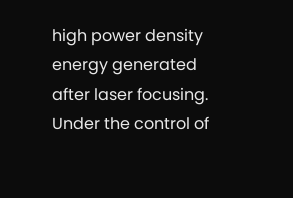high power density energy generated after laser focusing. Under the control of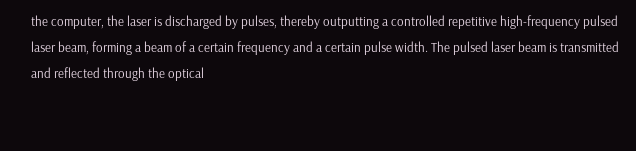the computer, the laser is discharged by pulses, thereby outputting a controlled repetitive high-frequency pulsed laser beam, forming a beam of a certain frequency and a certain pulse width. The pulsed laser beam is transmitted and reflected through the optical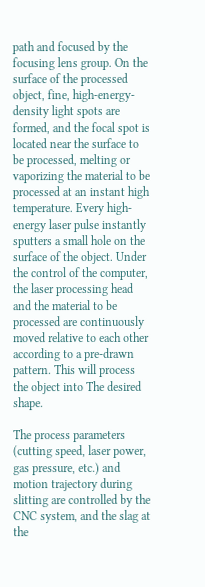path and focused by the focusing lens group. On the surface of the processed object, fine, high-energy-density light spots are formed, and the focal spot is located near the surface to be processed, melting or vaporizing the material to be processed at an instant high temperature. Every high-energy laser pulse instantly sputters a small hole on the surface of the object. Under the control of the computer, the laser processing head and the material to be processed are continuously moved relative to each other according to a pre-drawn pattern. This will process the object into The desired shape.

The process parameters (cutting speed, laser power, gas pressure, etc.) and motion trajectory during slitting are controlled by the CNC system, and the slag at the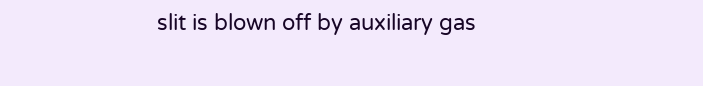slit is blown off by auxiliary gas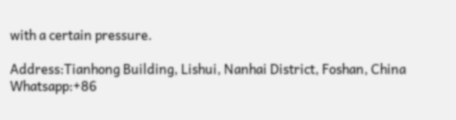with a certain pressure.

Address:Tianhong Building, Lishui, Nanhai District, Foshan, China
Whatsapp:+86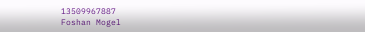13509967887
Foshan Mogel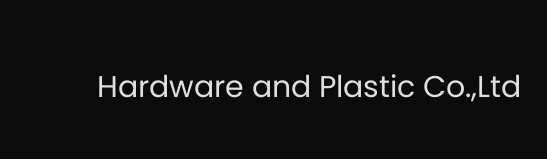Hardware and Plastic Co.,Ltd